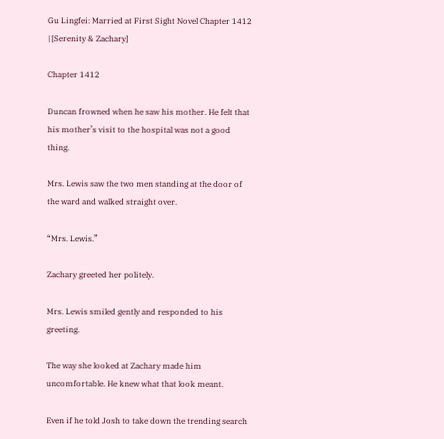Gu Lingfei: Married at First Sight Novel Chapter 1412 | [Serenity & Zachary]

Chapter 1412

Duncan frowned when he saw his mother. He felt that his mother’s visit to the hospital was not a good thing.

Mrs. Lewis saw the two men standing at the door of the ward and walked straight over.

“Mrs. Lewis.”

Zachary greeted her politely.

Mrs. Lewis smiled gently and responded to his greeting.

The way she looked at Zachary made him uncomfortable. He knew what that look meant.

Even if he told Josh to take down the trending search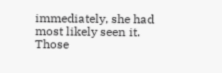immediately, she had most likely seen it. Those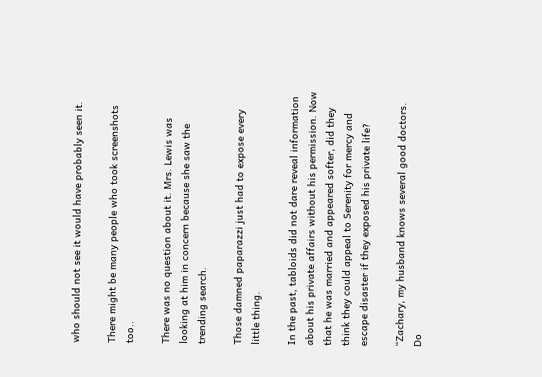who should not see it would have probably seen it.

There might be many people who took screenshots too..

There was no question about it. Mrs. Lewis was looking at him in concern because she saw the trending search.

Those damned paparazzi just had to expose every little thing.

In the past, tabloids did not dare reveal information about his private affairs without his permission. Now that he was married and appeared softer, did they think they could appeal to Serenity for mercy and escape disaster if they exposed his private life?

“Zachary, my husband knows several good doctors. Do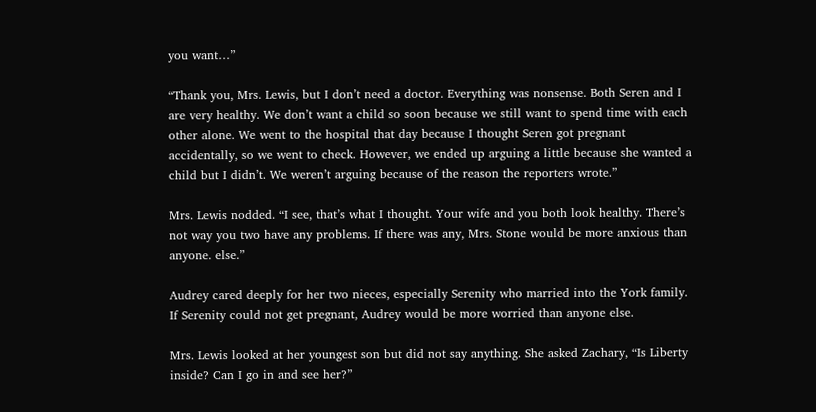you want…”

“Thank you, Mrs. Lewis, but I don’t need a doctor. Everything was nonsense. Both Seren and I are very healthy. We don’t want a child so soon because we still want to spend time with each other alone. We went to the hospital that day because I thought Seren got pregnant accidentally, so we went to check. However, we ended up arguing a little because she wanted a child but I didn’t. We weren’t arguing because of the reason the reporters wrote.”

Mrs. Lewis nodded. “I see, that’s what I thought. Your wife and you both look healthy. There’s not way you two have any problems. If there was any, Mrs. Stone would be more anxious than anyone. else.”

Audrey cared deeply for her two nieces, especially Serenity who married into the York family. If Serenity could not get pregnant, Audrey would be more worried than anyone else.

Mrs. Lewis looked at her youngest son but did not say anything. She asked Zachary, “Is Liberty inside? Can I go in and see her?”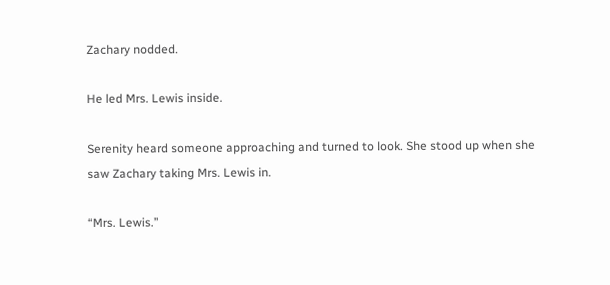Zachary nodded.

He led Mrs. Lewis inside.

Serenity heard someone approaching and turned to look. She stood up when she saw Zachary taking Mrs. Lewis in.

“Mrs. Lewis.”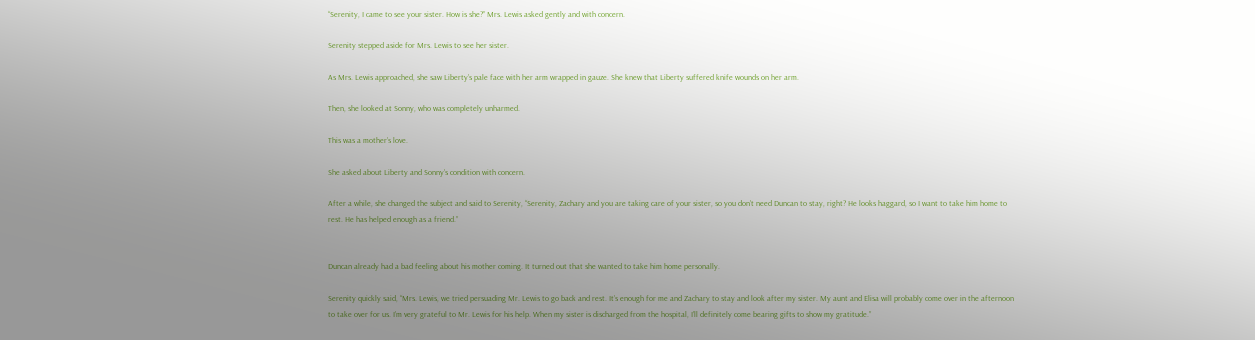“Serenity, I came to see your sister. How is she?” Mrs. Lewis asked gently and with concern.

Serenity stepped aside for Mrs. Lewis to see her sister.

As Mrs. Lewis approached, she saw Liberty’s pale face with her arm wrapped in gauze. She knew that Liberty suffered knife wounds on her arm.

Then, she looked at Sonny, who was completely unharmed.

This was a mother’s love.

She asked about Liberty and Sonny’s condition with concern.

After a while, she changed the subject and said to Serenity, “Serenity, Zachary and you are taking care of your sister, so you don’t need Duncan to stay, right? He looks haggard, so I want to take him home to rest. He has helped enough as a friend.”


Duncan already had a bad feeling about his mother coming. It turned out that she wanted to take him home personally.

Serenity quickly said, “Mrs. Lewis, we tried persuading Mr. Lewis to go back and rest. It’s enough for me and Zachary to stay and look after my sister. My aunt and Elisa will probably come over in the afternoon to take over for us. I’m very grateful to Mr. Lewis for his help. When my sister is discharged from the hospital, I’ll definitely come bearing gifts to show my gratitude.”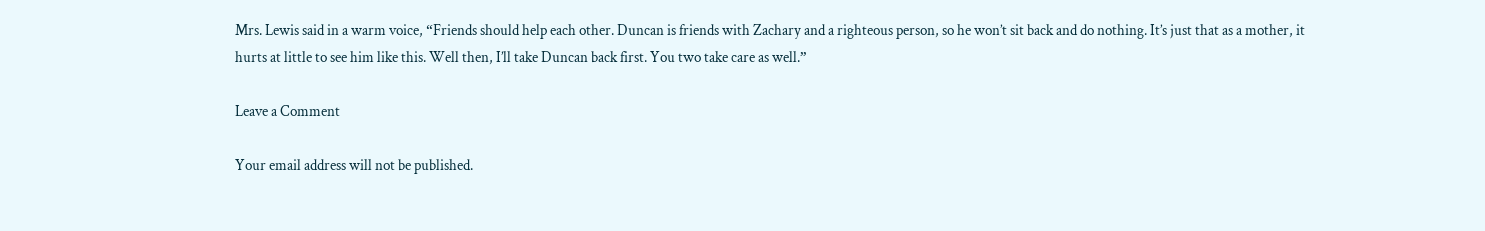Mrs. Lewis said in a warm voice, “Friends should help each other. Duncan is friends with Zachary and a righteous person, so he won’t sit back and do nothing. It’s just that as a mother, it hurts at little to see him like this. Well then, I’ll take Duncan back first. You two take care as well.”

Leave a Comment

Your email address will not be published.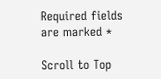Required fields are marked *

Scroll to Top